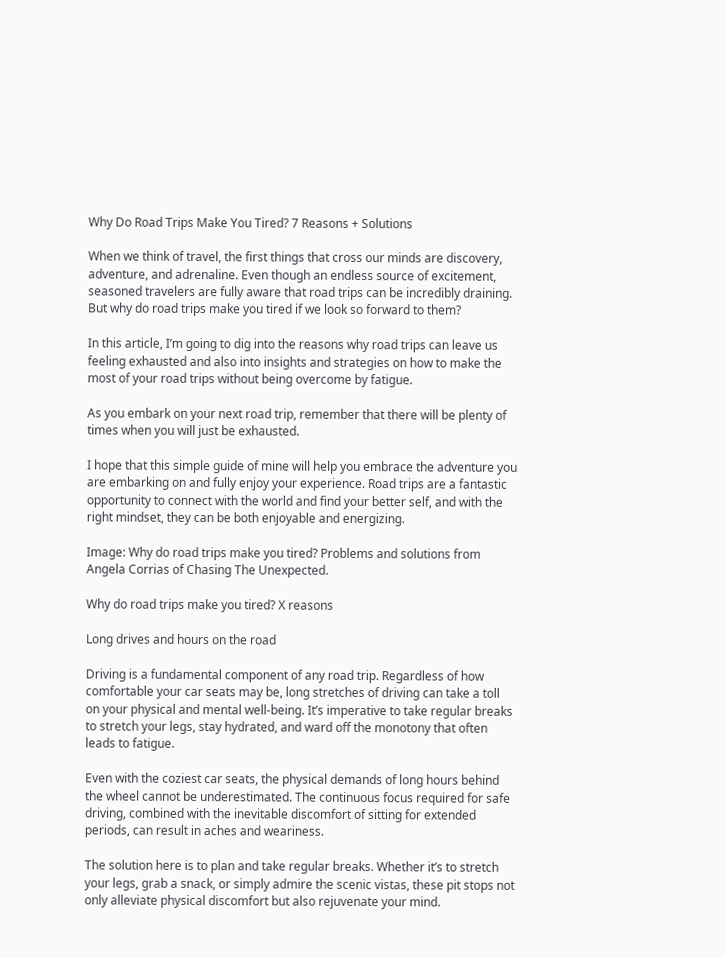Why Do Road Trips Make You Tired? 7 Reasons + Solutions

When we think of travel, the first things that cross our minds are discovery, adventure, and adrenaline. Even though an endless source of excitement, seasoned travelers are fully aware that road trips can be incredibly draining. But why do road trips make you tired if we look so forward to them?

In this article, I’m going to dig into the reasons why road trips can leave us feeling exhausted and also into insights and strategies on how to make the most of your road trips without being overcome by fatigue.

As you embark on your next road trip, remember that there will be plenty of times when you will just be exhausted.

I hope that this simple guide of mine will help you embrace the adventure you are embarking on and fully enjoy your experience. Road trips are a fantastic opportunity to connect with the world and find your better self, and with the right mindset, they can be both enjoyable and energizing.

Image: Why do road trips make you tired? Problems and solutions from Angela Corrias of Chasing The Unexpected.

Why do road trips make you tired? X reasons

Long drives and hours on the road

Driving is a fundamental component of any road trip. Regardless of how comfortable your car seats may be, long stretches of driving can take a toll on your physical and mental well-being. It’s imperative to take regular breaks to stretch your legs, stay hydrated, and ward off the monotony that often leads to fatigue.

Even with the coziest car seats, the physical demands of long hours behind the wheel cannot be underestimated. The continuous focus required for safe driving, combined with the inevitable discomfort of sitting for extended periods, can result in aches and weariness.

The solution here is to plan and take regular breaks. Whether it’s to stretch your legs, grab a snack, or simply admire the scenic vistas, these pit stops not only alleviate physical discomfort but also rejuvenate your mind.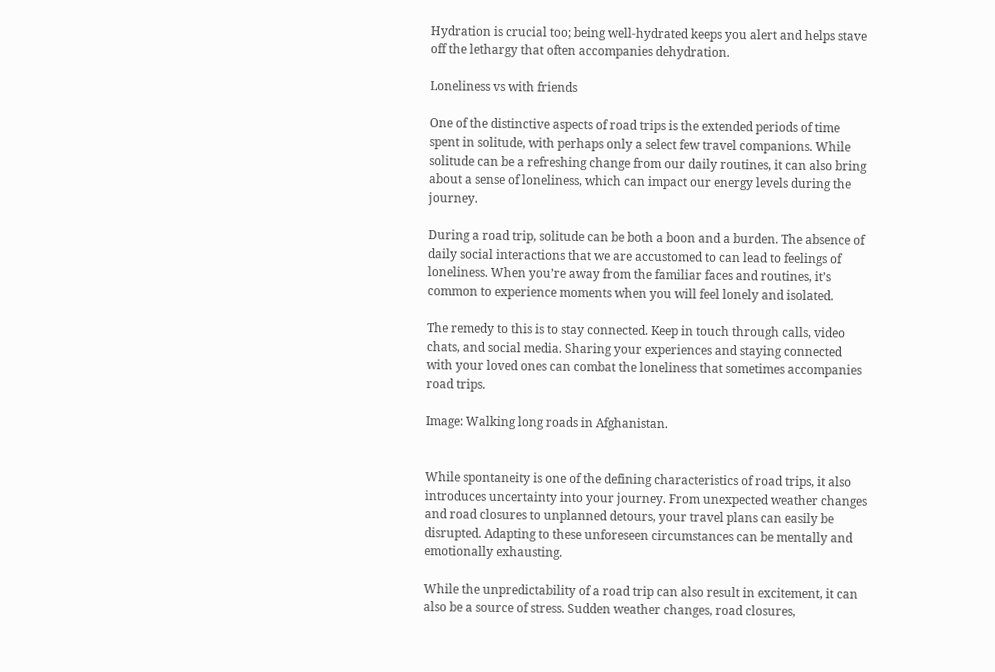Hydration is crucial too; being well-hydrated keeps you alert and helps stave off the lethargy that often accompanies dehydration.

Loneliness vs with friends

One of the distinctive aspects of road trips is the extended periods of time spent in solitude, with perhaps only a select few travel companions. While solitude can be a refreshing change from our daily routines, it can also bring about a sense of loneliness, which can impact our energy levels during the journey.

During a road trip, solitude can be both a boon and a burden. The absence of daily social interactions that we are accustomed to can lead to feelings of loneliness. When you’re away from the familiar faces and routines, it’s common to experience moments when you will feel lonely and isolated.

The remedy to this is to stay connected. Keep in touch through calls, video chats, and social media. Sharing your experiences and staying connected with your loved ones can combat the loneliness that sometimes accompanies road trips.

Image: Walking long roads in Afghanistan.


While spontaneity is one of the defining characteristics of road trips, it also introduces uncertainty into your journey. From unexpected weather changes and road closures to unplanned detours, your travel plans can easily be disrupted. Adapting to these unforeseen circumstances can be mentally and emotionally exhausting.

While the unpredictability of a road trip can also result in excitement, it can also be a source of stress. Sudden weather changes, road closures,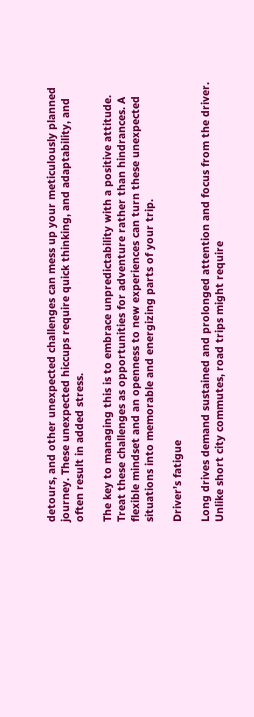detours, and other unexpected challenges can mess up your meticulously planned journey. These unexpected hiccups require quick thinking, and adaptability, and often result in added stress.

The key to managing this is to embrace unpredictability with a positive attitude. Treat these challenges as opportunities for adventure rather than hindrances. A flexible mindset and an openness to new experiences can turn these unexpected situations into memorable and energizing parts of your trip.

Driver’s fatigue

Long drives demand sustained and prolonged attention and focus from the driver. Unlike short city commutes, road trips might require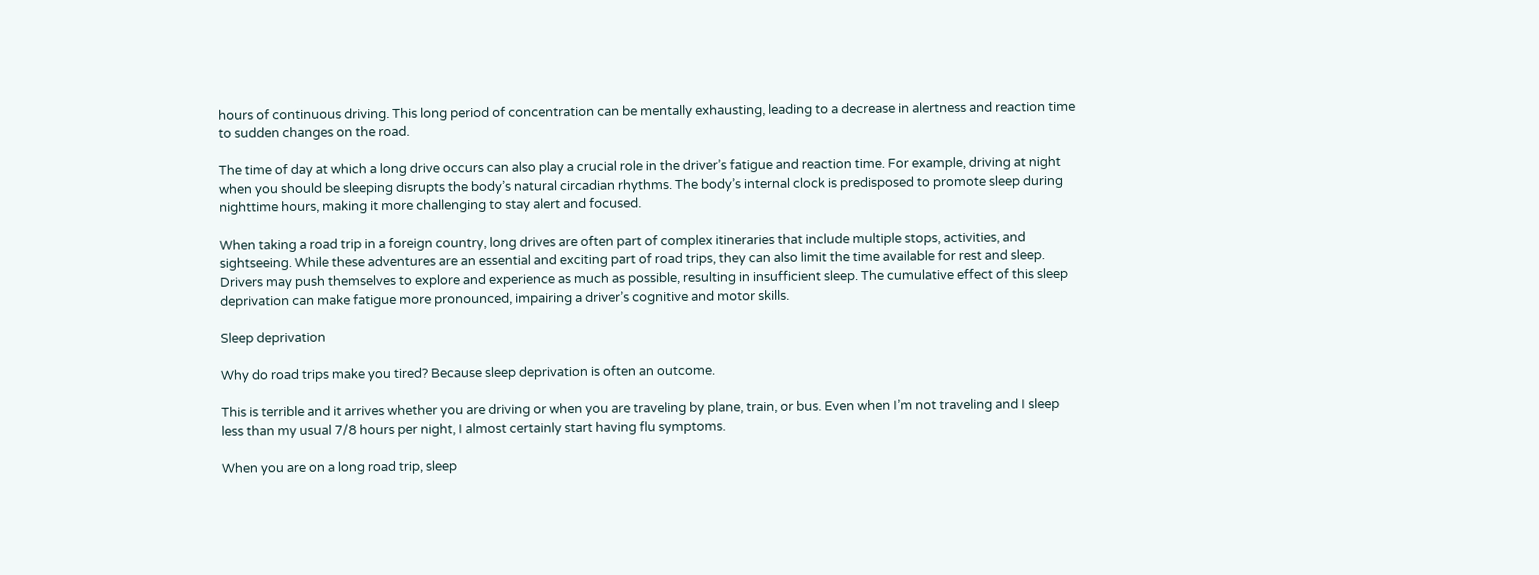hours of continuous driving. This long period of concentration can be mentally exhausting, leading to a decrease in alertness and reaction time to sudden changes on the road.

The time of day at which a long drive occurs can also play a crucial role in the driver’s fatigue and reaction time. For example, driving at night when you should be sleeping disrupts the body’s natural circadian rhythms. The body’s internal clock is predisposed to promote sleep during nighttime hours, making it more challenging to stay alert and focused.

When taking a road trip in a foreign country, long drives are often part of complex itineraries that include multiple stops, activities, and sightseeing. While these adventures are an essential and exciting part of road trips, they can also limit the time available for rest and sleep. Drivers may push themselves to explore and experience as much as possible, resulting in insufficient sleep. The cumulative effect of this sleep deprivation can make fatigue more pronounced, impairing a driver’s cognitive and motor skills.

Sleep deprivation

Why do road trips make you tired? Because sleep deprivation is often an outcome.

This is terrible and it arrives whether you are driving or when you are traveling by plane, train, or bus. Even when I’m not traveling and I sleep less than my usual 7/8 hours per night, I almost certainly start having flu symptoms.

When you are on a long road trip, sleep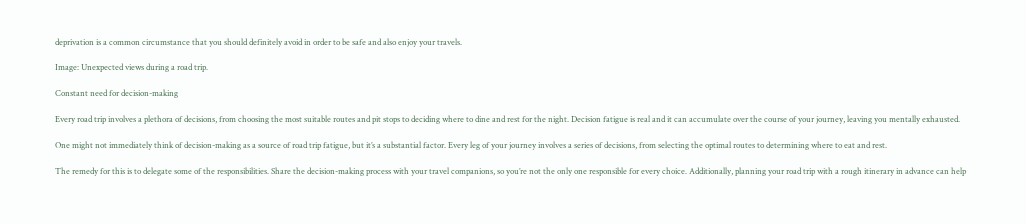deprivation is a common circumstance that you should definitely avoid in order to be safe and also enjoy your travels.

Image: Unexpected views during a road trip.

Constant need for decision-making

Every road trip involves a plethora of decisions, from choosing the most suitable routes and pit stops to deciding where to dine and rest for the night. Decision fatigue is real and it can accumulate over the course of your journey, leaving you mentally exhausted.

One might not immediately think of decision-making as a source of road trip fatigue, but it’s a substantial factor. Every leg of your journey involves a series of decisions, from selecting the optimal routes to determining where to eat and rest.

The remedy for this is to delegate some of the responsibilities. Share the decision-making process with your travel companions, so you’re not the only one responsible for every choice. Additionally, planning your road trip with a rough itinerary in advance can help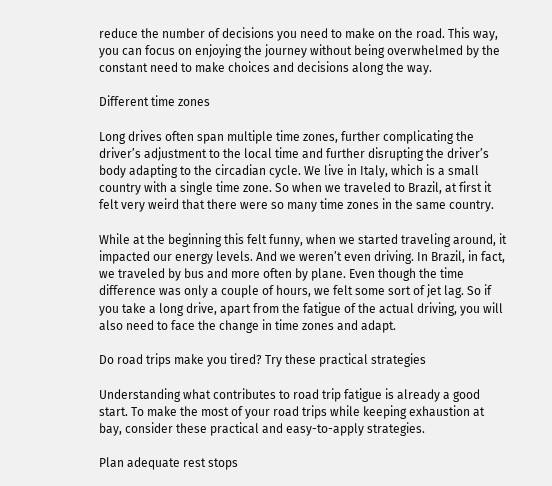reduce the number of decisions you need to make on the road. This way, you can focus on enjoying the journey without being overwhelmed by the constant need to make choices and decisions along the way.

Different time zones

Long drives often span multiple time zones, further complicating the driver’s adjustment to the local time and further disrupting the driver’s body adapting to the circadian cycle. We live in Italy, which is a small country with a single time zone. So when we traveled to Brazil, at first it felt very weird that there were so many time zones in the same country.

While at the beginning this felt funny, when we started traveling around, it impacted our energy levels. And we weren’t even driving. In Brazil, in fact, we traveled by bus and more often by plane. Even though the time difference was only a couple of hours, we felt some sort of jet lag. So if you take a long drive, apart from the fatigue of the actual driving, you will also need to face the change in time zones and adapt.

Do road trips make you tired? Try these practical strategies

Understanding what contributes to road trip fatigue is already a good start. To make the most of your road trips while keeping exhaustion at bay, consider these practical and easy-to-apply strategies.

Plan adequate rest stops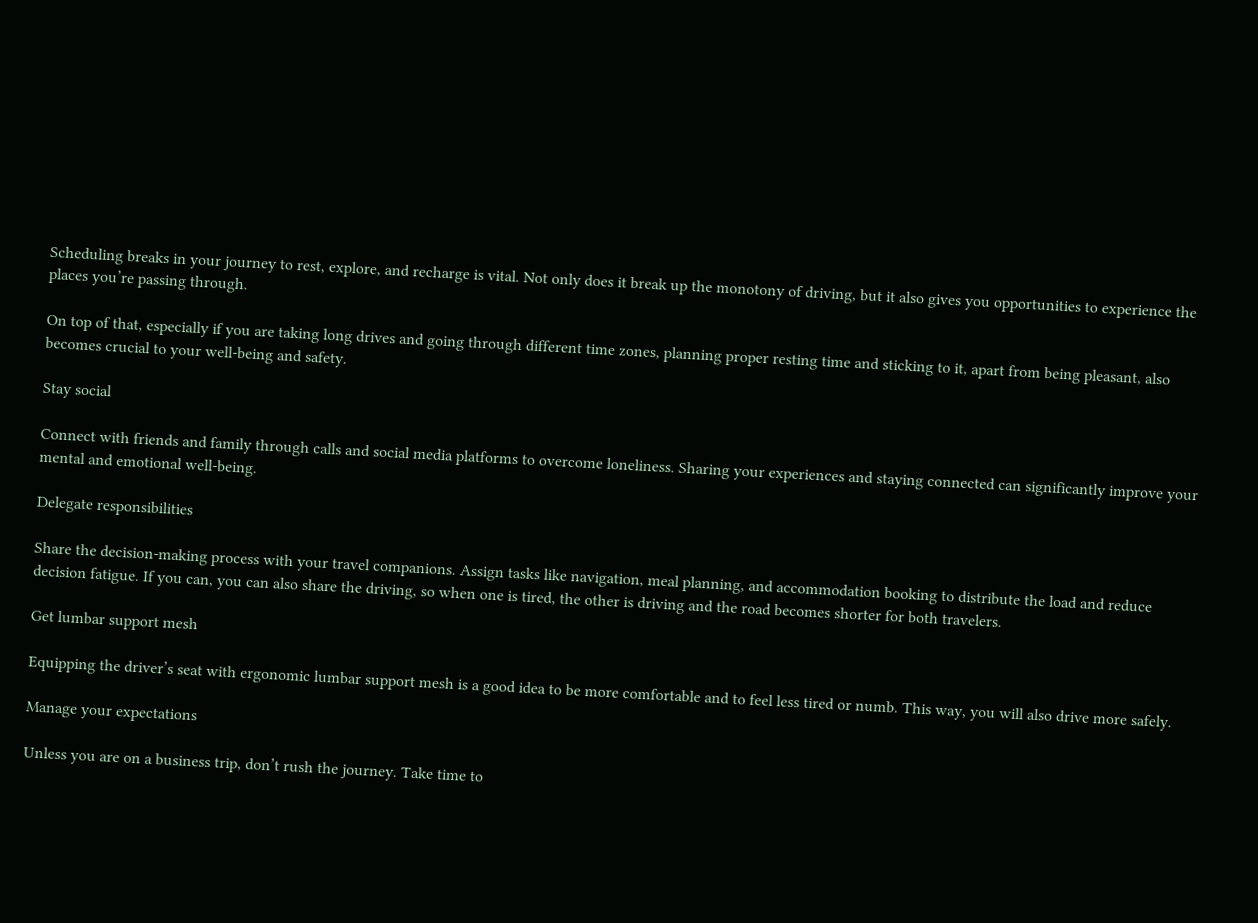Scheduling breaks in your journey to rest, explore, and recharge is vital. Not only does it break up the monotony of driving, but it also gives you opportunities to experience the places you’re passing through.

On top of that, especially if you are taking long drives and going through different time zones, planning proper resting time and sticking to it, apart from being pleasant, also becomes crucial to your well-being and safety.

Stay social

Connect with friends and family through calls and social media platforms to overcome loneliness. Sharing your experiences and staying connected can significantly improve your mental and emotional well-being.

Delegate responsibilities

Share the decision-making process with your travel companions. Assign tasks like navigation, meal planning, and accommodation booking to distribute the load and reduce decision fatigue. If you can, you can also share the driving, so when one is tired, the other is driving and the road becomes shorter for both travelers.

Get lumbar support mesh

Equipping the driver’s seat with ergonomic lumbar support mesh is a good idea to be more comfortable and to feel less tired or numb. This way, you will also drive more safely.

Manage your expectations

Unless you are on a business trip, don’t rush the journey. Take time to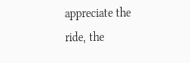appreciate the ride, the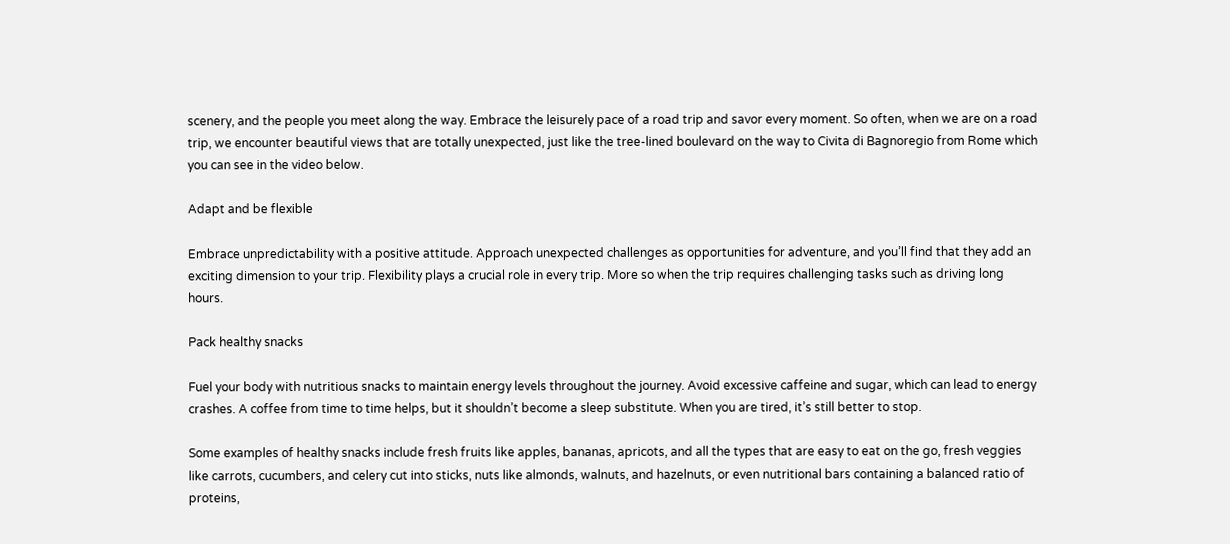scenery, and the people you meet along the way. Embrace the leisurely pace of a road trip and savor every moment. So often, when we are on a road trip, we encounter beautiful views that are totally unexpected, just like the tree-lined boulevard on the way to Civita di Bagnoregio from Rome which you can see in the video below.

Adapt and be flexible

Embrace unpredictability with a positive attitude. Approach unexpected challenges as opportunities for adventure, and you’ll find that they add an exciting dimension to your trip. Flexibility plays a crucial role in every trip. More so when the trip requires challenging tasks such as driving long hours.

Pack healthy snacks

Fuel your body with nutritious snacks to maintain energy levels throughout the journey. Avoid excessive caffeine and sugar, which can lead to energy crashes. A coffee from time to time helps, but it shouldn’t become a sleep substitute. When you are tired, it’s still better to stop.

Some examples of healthy snacks include fresh fruits like apples, bananas, apricots, and all the types that are easy to eat on the go, fresh veggies like carrots, cucumbers, and celery cut into sticks, nuts like almonds, walnuts, and hazelnuts, or even nutritional bars containing a balanced ratio of proteins,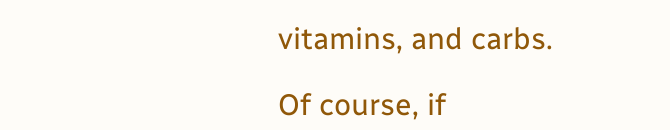vitamins, and carbs.

Of course, if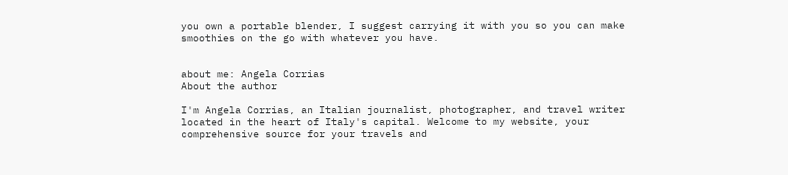you own a portable blender, I suggest carrying it with you so you can make smoothies on the go with whatever you have.


about me: Angela Corrias
About the author

I'm Angela Corrias, an Italian journalist, photographer, and travel writer located in the heart of Italy's capital. Welcome to my website, your comprehensive source for your travels and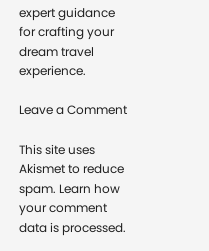expert guidance for crafting your dream travel experience.

Leave a Comment

This site uses Akismet to reduce spam. Learn how your comment data is processed.